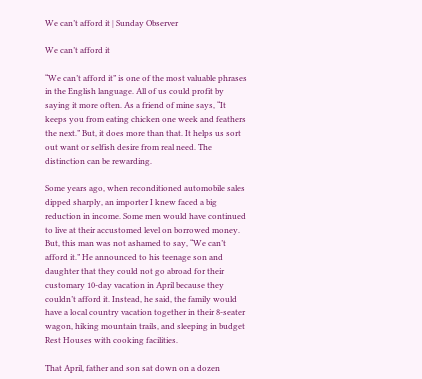We can’t afford it | Sunday Observer

We can’t afford it

“We can’t afford it” is one of the most valuable phrases in the English language. All of us could profit by saying it more often. As a friend of mine says, “It keeps you from eating chicken one week and feathers the next.” But, it does more than that. It helps us sort out want or selfish desire from real need. The distinction can be rewarding.

Some years ago, when reconditioned automobile sales dipped sharply, an importer I knew faced a big reduction in income. Some men would have continued to live at their accustomed level on borrowed money. But, this man was not ashamed to say, “We can’t afford it.” He announced to his teenage son and daughter that they could not go abroad for their customary 10-day vacation in April because they couldn’t afford it. Instead, he said, the family would have a local country vacation together in their 8-seater wagon, hiking mountain trails, and sleeping in budget Rest Houses with cooking facilities.

That April, father and son sat down on a dozen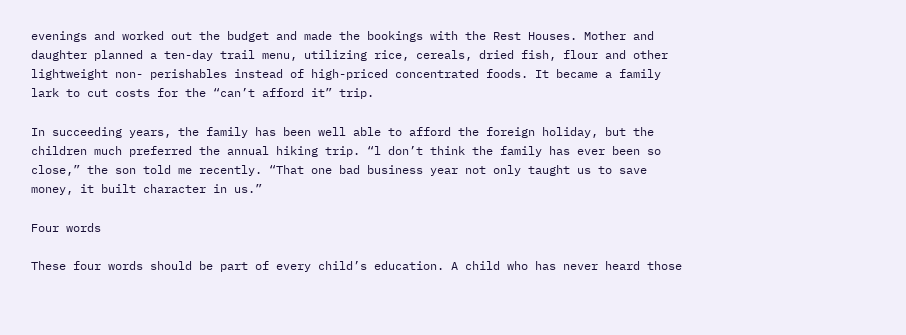evenings and worked out the budget and made the bookings with the Rest Houses. Mother and daughter planned a ten-day trail menu, utilizing rice, cereals, dried fish, flour and other lightweight non- perishables instead of high-priced concentrated foods. It became a family lark to cut costs for the “can’t afford it” trip.

In succeeding years, the family has been well able to afford the foreign holiday, but the children much preferred the annual hiking trip. “l don’t think the family has ever been so close,” the son told me recently. “That one bad business year not only taught us to save money, it built character in us.”

Four words

These four words should be part of every child’s education. A child who has never heard those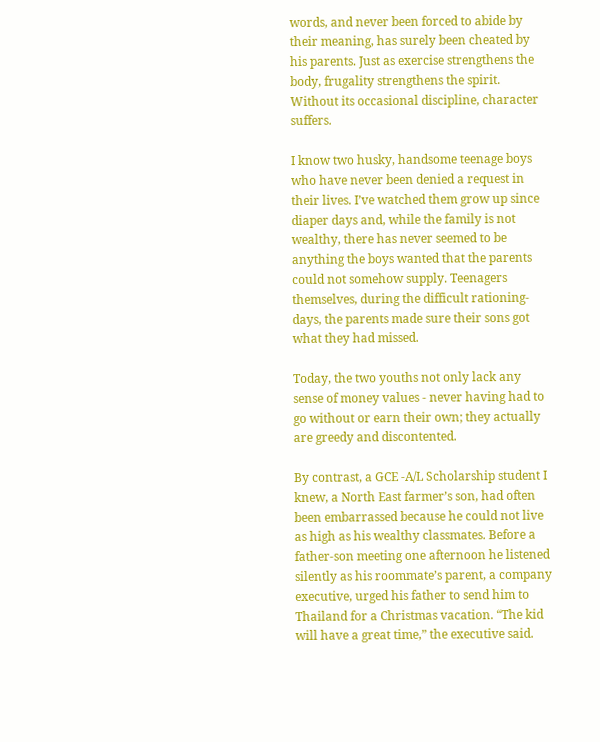words, and never been forced to abide by their meaning, has surely been cheated by his parents. Just as exercise strengthens the body, frugality strengthens the spirit. Without its occasional discipline, character suffers.

I know two husky, handsome teenage boys who have never been denied a request in their lives. I’ve watched them grow up since diaper days and, while the family is not wealthy, there has never seemed to be anything the boys wanted that the parents could not somehow supply. Teenagers themselves, during the difficult rationing-days, the parents made sure their sons got what they had missed.

Today, the two youths not only lack any sense of money values - never having had to go without or earn their own; they actually are greedy and discontented.

By contrast, a GCE -A/L Scholarship student I knew, a North East farmer’s son, had often been embarrassed because he could not live as high as his wealthy classmates. Before a father-son meeting one afternoon he listened silently as his roommate’s parent, a company executive, urged his father to send him to Thailand for a Christmas vacation. “The kid will have a great time,” the executive said.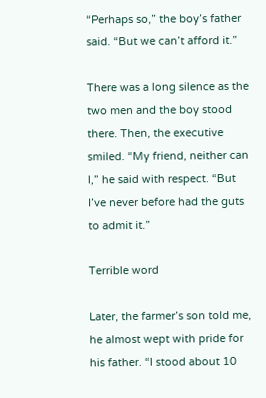“Perhaps so,” the boy’s father said. “But we can’t afford it.”

There was a long silence as the two men and the boy stood there. Then, the executive smiled. “My friend, neither can I,” he said with respect. “But I’ve never before had the guts to admit it.”

Terrible word

Later, the farmer’s son told me, he almost wept with pride for his father. “I stood about 10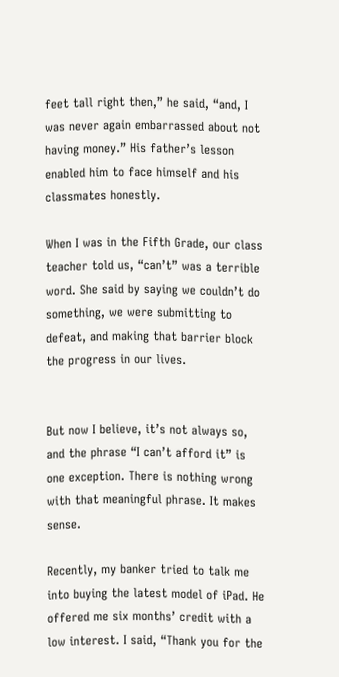feet tall right then,” he said, “and, I was never again embarrassed about not having money.” His father’s lesson enabled him to face himself and his classmates honestly.

When I was in the Fifth Grade, our class teacher told us, “can’t” was a terrible word. She said by saying we couldn’t do something, we were submitting to defeat, and making that barrier block the progress in our lives.


But now I believe, it’s not always so, and the phrase “I can’t afford it” is one exception. There is nothing wrong with that meaningful phrase. It makes sense.

Recently, my banker tried to talk me into buying the latest model of iPad. He offered me six months’ credit with a low interest. I said, “Thank you for the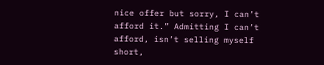nice offer but sorry, I can’t afford it.” Admitting I can’t afford, isn’t selling myself short,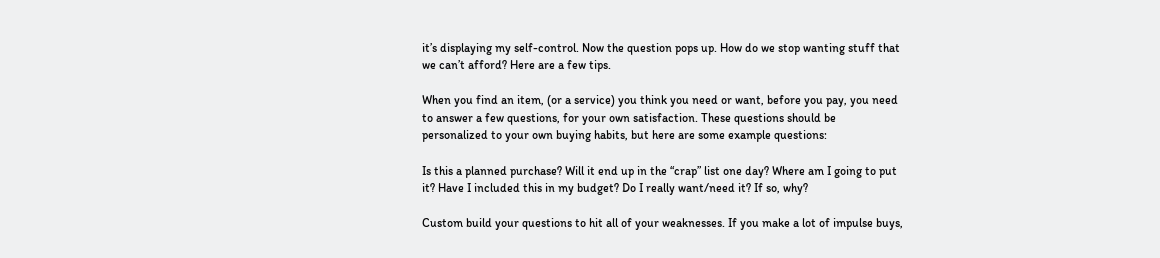it’s displaying my self-control. Now the question pops up. How do we stop wanting stuff that we can’t afford? Here are a few tips.

When you find an item, (or a service) you think you need or want, before you pay, you need to answer a few questions, for your own satisfaction. These questions should be personalized to your own buying habits, but here are some example questions:

Is this a planned purchase? Will it end up in the “crap” list one day? Where am I going to put it? Have I included this in my budget? Do I really want/need it? If so, why?

Custom build your questions to hit all of your weaknesses. If you make a lot of impulse buys,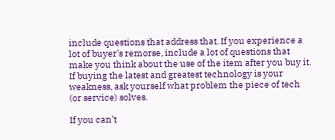include questions that address that. If you experience a lot of buyer’s remorse, include a lot of questions that make you think about the use of the item after you buy it. If buying the latest and greatest technology is your weakness, ask yourself what problem the piece of tech (or service) solves.

If you can’t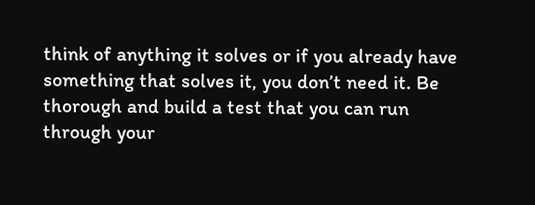think of anything it solves or if you already have something that solves it, you don’t need it. Be thorough and build a test that you can run through your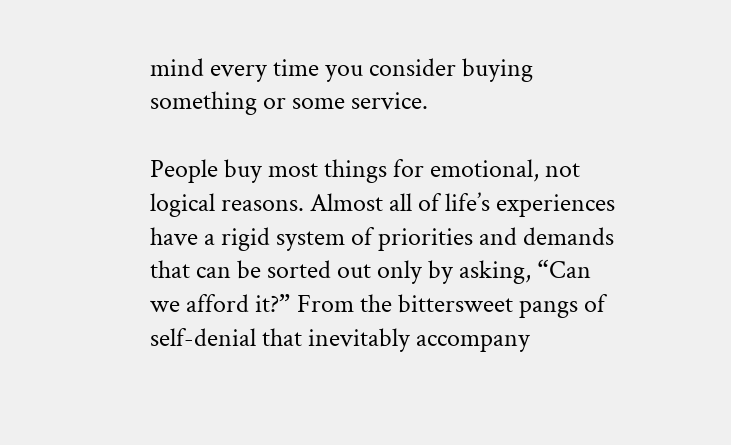mind every time you consider buying something or some service.

People buy most things for emotional, not logical reasons. Almost all of life’s experiences have a rigid system of priorities and demands that can be sorted out only by asking, “Can we afford it?” From the bittersweet pangs of self-denial that inevitably accompany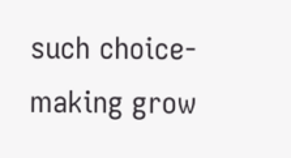such choice-making grow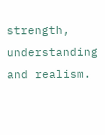strength, understanding and realism.